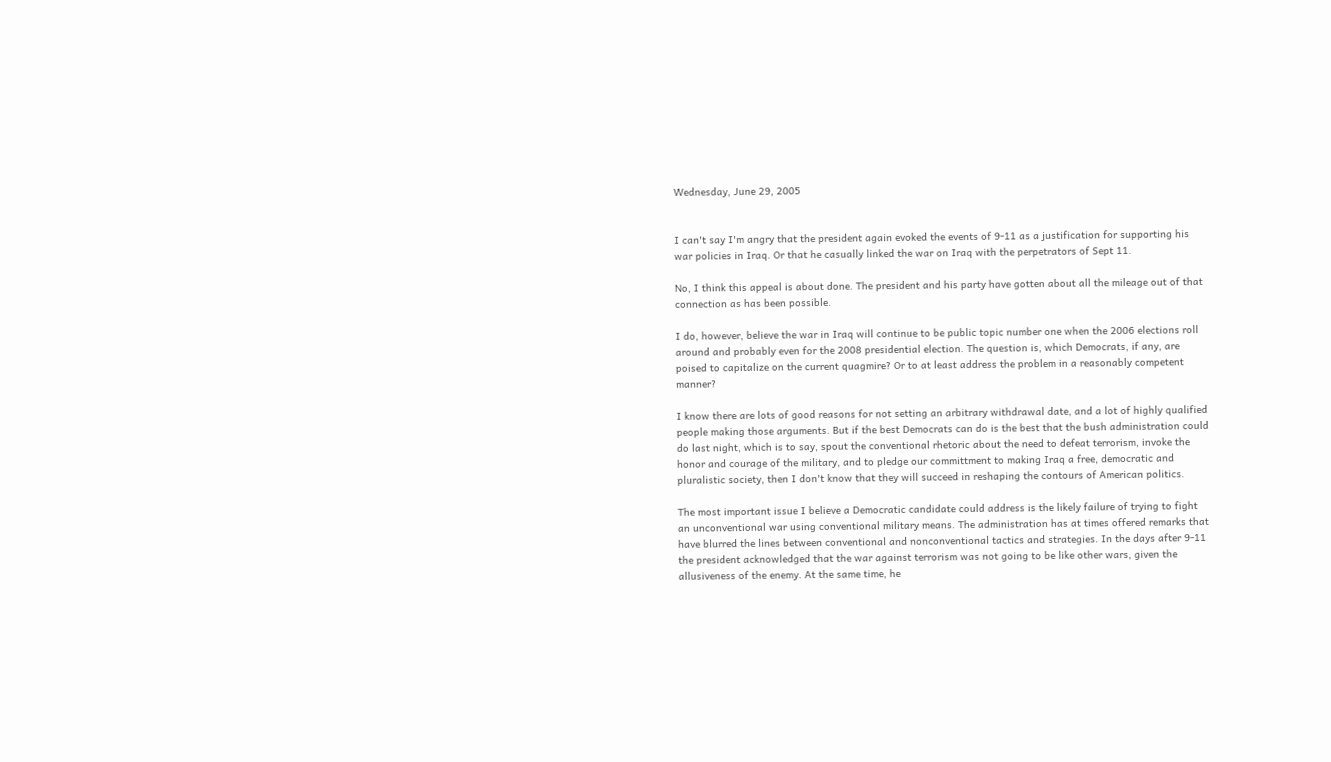Wednesday, June 29, 2005


I can't say I'm angry that the president again evoked the events of 9-11 as a justification for supporting his war policies in Iraq. Or that he casually linked the war on Iraq with the perpetrators of Sept 11.

No, I think this appeal is about done. The president and his party have gotten about all the mileage out of that connection as has been possible.

I do, however, believe the war in Iraq will continue to be public topic number one when the 2006 elections roll around and probably even for the 2008 presidential election. The question is, which Democrats, if any, are poised to capitalize on the current quagmire? Or to at least address the problem in a reasonably competent manner?

I know there are lots of good reasons for not setting an arbitrary withdrawal date, and a lot of highly qualified people making those arguments. But if the best Democrats can do is the best that the bush administration could do last night, which is to say, spout the conventional rhetoric about the need to defeat terrorism, invoke the honor and courage of the military, and to pledge our committment to making Iraq a free, democratic and pluralistic society, then I don't know that they will succeed in reshaping the contours of American politics.

The most important issue I believe a Democratic candidate could address is the likely failure of trying to fight an unconventional war using conventional military means. The administration has at times offered remarks that have blurred the lines between conventional and nonconventional tactics and strategies. In the days after 9-11 the president acknowledged that the war against terrorism was not going to be like other wars, given the allusiveness of the enemy. At the same time, he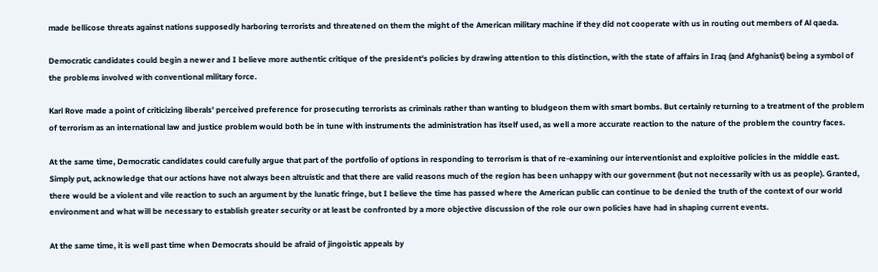made bellicose threats against nations supposedly harboring terrorists and threatened on them the might of the American military machine if they did not cooperate with us in routing out members of Al qaeda.

Democratic candidates could begin a newer and I believe more authentic critique of the president's policies by drawing attention to this distinction, with the state of affairs in Iraq (and Afghanist) being a symbol of the problems involved with conventional military force.

Karl Rove made a point of criticizing liberals' perceived preference for prosecuting terrorists as criminals rather than wanting to bludgeon them with smart bombs. But certainly returning to a treatment of the problem of terrorism as an international law and justice problem would both be in tune with instruments the administration has itself used, as well a more accurate reaction to the nature of the problem the country faces.

At the same time, Democratic candidates could carefully argue that part of the portfolio of options in responding to terrorism is that of re-examining our interventionist and exploitive policies in the middle east. Simply put, acknowledge that our actions have not always been altruistic and that there are valid reasons much of the region has been unhappy with our government (but not necessarily with us as people). Granted, there would be a violent and vile reaction to such an argument by the lunatic fringe, but I believe the time has passed where the American public can continue to be denied the truth of the context of our world environment and what will be necessary to establish greater security or at least be confronted by a more objective discussion of the role our own policies have had in shaping current events.

At the same time, it is well past time when Democrats should be afraid of jingoistic appeals by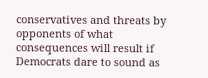conservatives and threats by opponents of what consequences will result if Democrats dare to sound as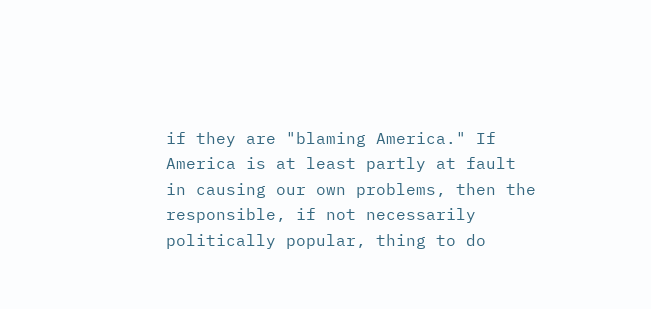if they are "blaming America." If America is at least partly at fault in causing our own problems, then the responsible, if not necessarily politically popular, thing to do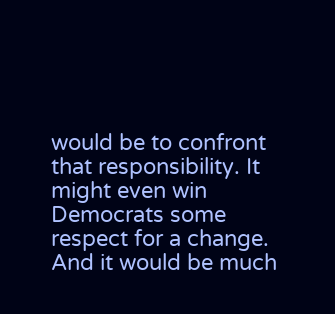would be to confront that responsibility. It might even win Democrats some respect for a change. And it would be much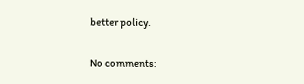better policy.

No comments: